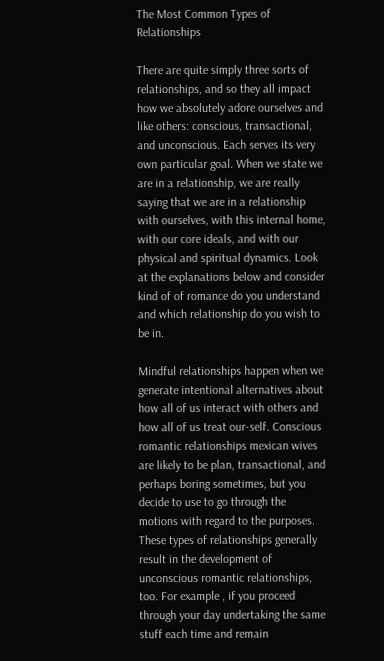The Most Common Types of Relationships

There are quite simply three sorts of relationships, and so they all impact how we absolutely adore ourselves and like others: conscious, transactional, and unconscious. Each serves its very own particular goal. When we state we are in a relationship, we are really saying that we are in a relationship with ourselves, with this internal home, with our core ideals, and with our physical and spiritual dynamics. Look at the explanations below and consider kind of of romance do you understand and which relationship do you wish to be in.

Mindful relationships happen when we generate intentional alternatives about how all of us interact with others and how all of us treat our-self. Conscious romantic relationships mexican wives are likely to be plan, transactional, and perhaps boring sometimes, but you decide to use to go through the motions with regard to the purposes. These types of relationships generally result in the development of unconscious romantic relationships, too. For example , if you proceed through your day undertaking the same stuff each time and remain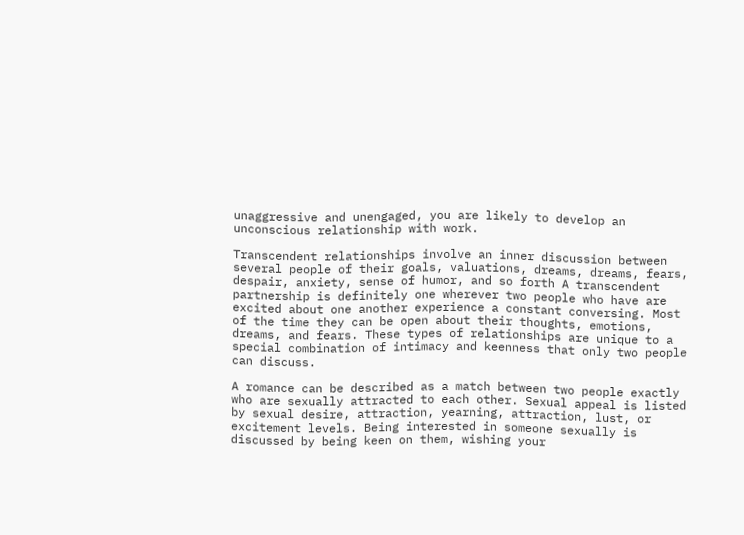unaggressive and unengaged, you are likely to develop an unconscious relationship with work.

Transcendent relationships involve an inner discussion between several people of their goals, valuations, dreams, dreams, fears, despair, anxiety, sense of humor, and so forth A transcendent partnership is definitely one wherever two people who have are excited about one another experience a constant conversing. Most of the time they can be open about their thoughts, emotions, dreams, and fears. These types of relationships are unique to a special combination of intimacy and keenness that only two people can discuss.

A romance can be described as a match between two people exactly who are sexually attracted to each other. Sexual appeal is listed by sexual desire, attraction, yearning, attraction, lust, or excitement levels. Being interested in someone sexually is discussed by being keen on them, wishing your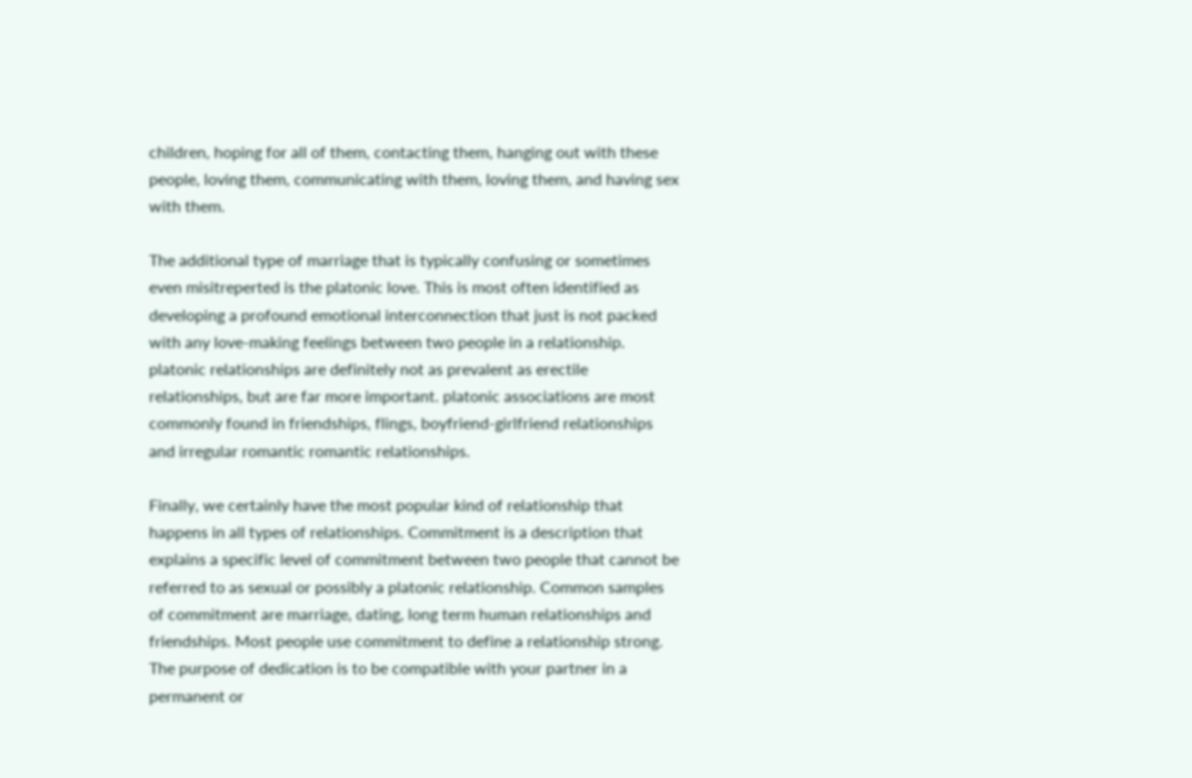children, hoping for all of them, contacting them, hanging out with these people, loving them, communicating with them, loving them, and having sex with them.

The additional type of marriage that is typically confusing or sometimes even misitreperted is the platonic love. This is most often identified as developing a profound emotional interconnection that just is not packed with any love-making feelings between two people in a relationship. platonic relationships are definitely not as prevalent as erectile relationships, but are far more important. platonic associations are most commonly found in friendships, flings, boyfriend-girlfriend relationships and irregular romantic romantic relationships.

Finally, we certainly have the most popular kind of relationship that happens in all types of relationships. Commitment is a description that explains a specific level of commitment between two people that cannot be referred to as sexual or possibly a platonic relationship. Common samples of commitment are marriage, dating, long term human relationships and friendships. Most people use commitment to define a relationship strong. The purpose of dedication is to be compatible with your partner in a permanent or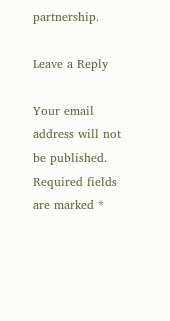partnership.

Leave a Reply

Your email address will not be published. Required fields are marked *